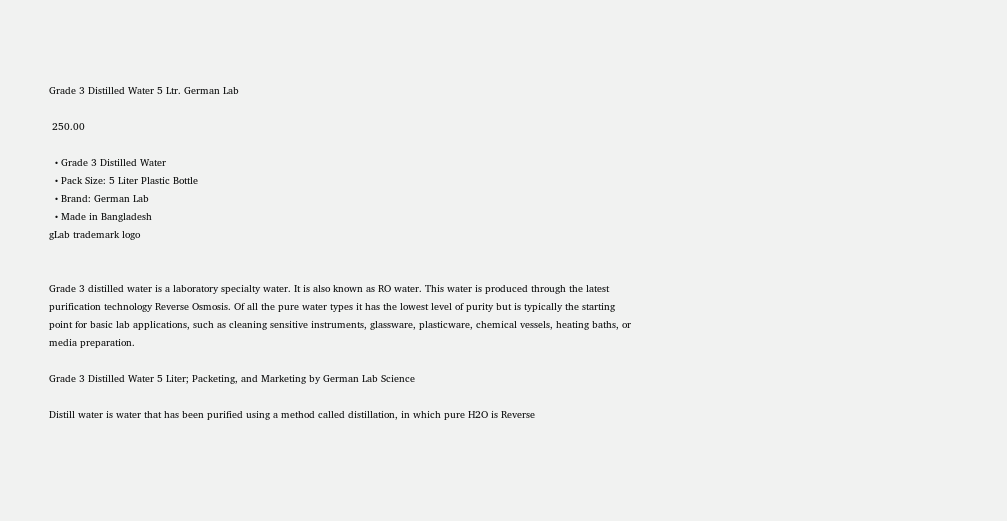Grade 3 Distilled Water 5 Ltr. German Lab

 250.00

  • Grade 3 Distilled Water
  • Pack Size: 5 Liter Plastic Bottle
  • Brand: German Lab
  • Made in Bangladesh
gLab trademark logo


Grade 3 distilled water is a laboratory specialty water. It is also known as RO water. This water is produced through the latest purification technology Reverse Osmosis. Of all the pure water types it has the lowest level of purity but is typically the starting point for basic lab applications, such as cleaning sensitive instruments, glassware, plasticware, chemical vessels, heating baths, or media preparation.

Grade 3 Distilled Water 5 Liter; Packeting, and Marketing by German Lab Science

Distill water is water that has been purified using a method called distillation, in which pure H2O is Reverse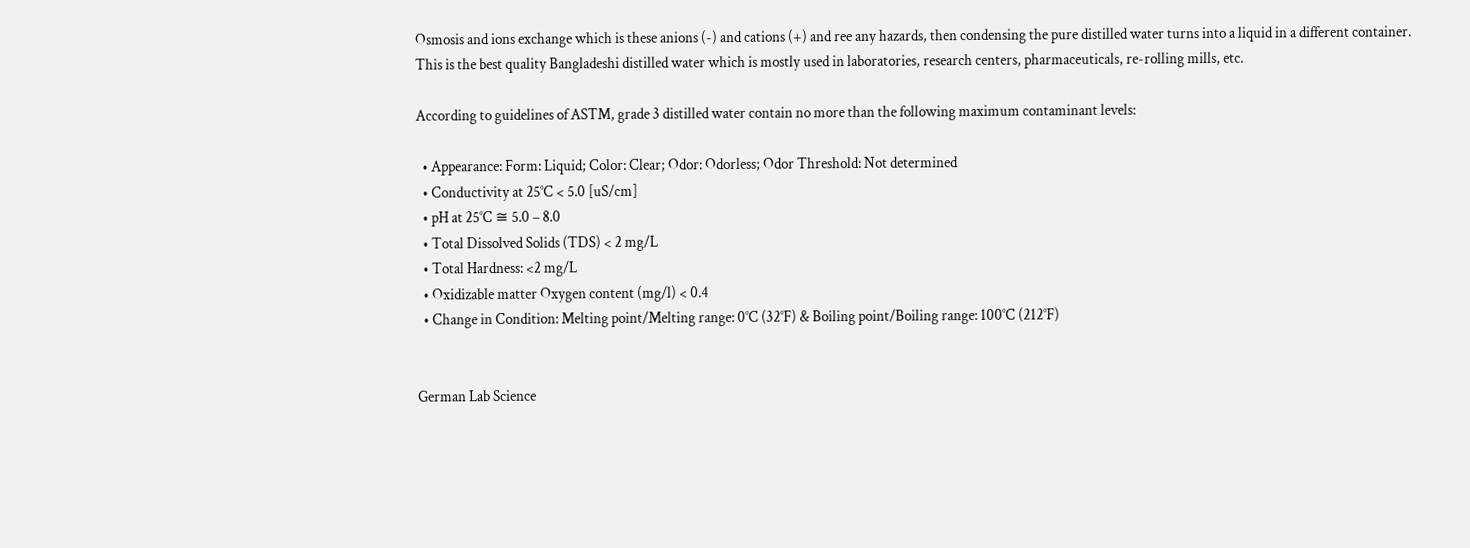Osmosis and ions exchange which is these anions (-) and cations (+) and ree any hazards, then condensing the pure distilled water turns into a liquid in a different container. This is the best quality Bangladeshi distilled water which is mostly used in laboratories, research centers, pharmaceuticals, re-rolling mills, etc.

According to guidelines of ASTM, grade 3 distilled water contain no more than the following maximum contaminant levels:

  • Appearance: Form: Liquid; Color: Clear; Odor: Odorless; Odor Threshold: Not determined
  • Conductivity at 25°C < 5.0 [uS/cm]
  • pH at 25°C ≅ 5.0 – 8.0
  • Total Dissolved Solids (TDS) < 2 mg/L
  • Total Hardness: <2 mg/L
  • Oxidizable matter Oxygen content (mg/l) < 0.4
  • Change in Condition: Melting point/Melting range: 0°C (32°F) & Boiling point/Boiling range: 100°C (212°F)


German Lab Science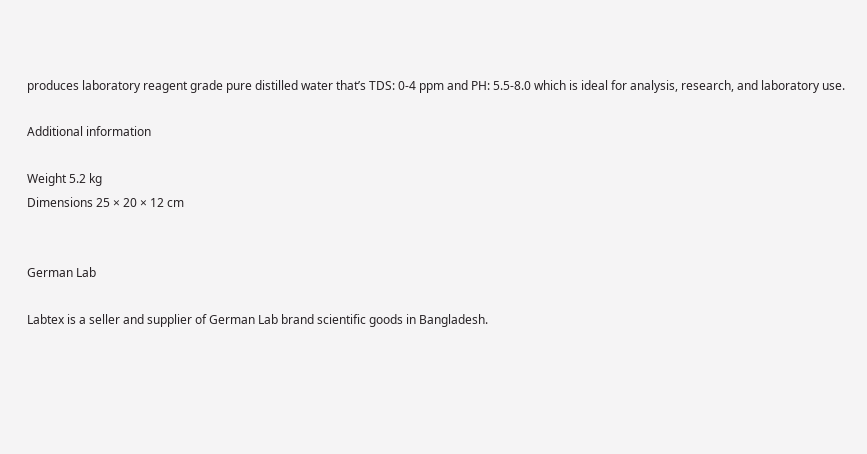produces laboratory reagent grade pure distilled water that’s TDS: 0-4 ppm and PH: 5.5-8.0 which is ideal for analysis, research, and laboratory use.

Additional information

Weight 5.2 kg
Dimensions 25 × 20 × 12 cm


German Lab

Labtex is a seller and supplier of German Lab brand scientific goods in Bangladesh.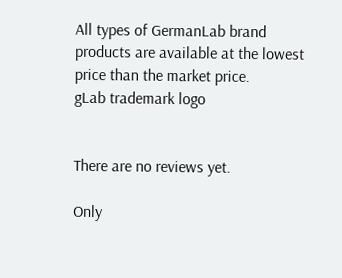All types of GermanLab brand products are available at the lowest price than the market price.
gLab trademark logo


There are no reviews yet.

Only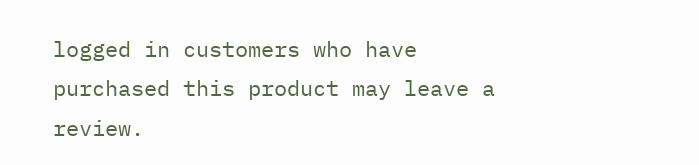logged in customers who have purchased this product may leave a review.